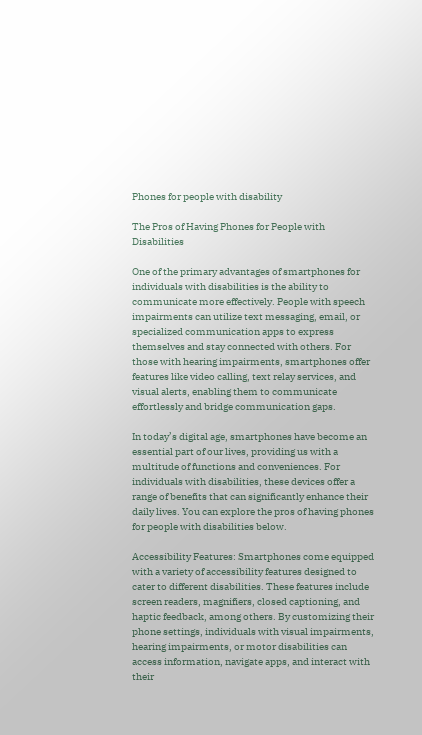Phones for people with disability

The Pros of Having Phones for People with Disabilities

One of the primary advantages of smartphones for individuals with disabilities is the ability to communicate more effectively. People with speech impairments can utilize text messaging, email, or specialized communication apps to express themselves and stay connected with others. For those with hearing impairments, smartphones offer features like video calling, text relay services, and visual alerts, enabling them to communicate effortlessly and bridge communication gaps.

In today’s digital age, smartphones have become an essential part of our lives, providing us with a multitude of functions and conveniences. For individuals with disabilities, these devices offer a range of benefits that can significantly enhance their daily lives. You can explore the pros of having phones for people with disabilities below.

Accessibility Features: Smartphones come equipped with a variety of accessibility features designed to cater to different disabilities. These features include screen readers, magnifiers, closed captioning, and haptic feedback, among others. By customizing their phone settings, individuals with visual impairments, hearing impairments, or motor disabilities can access information, navigate apps, and interact with their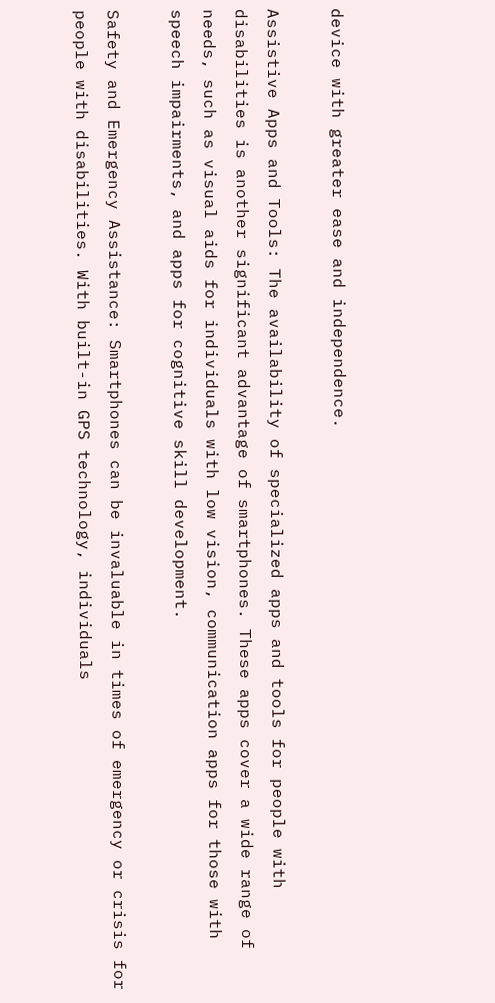device with greater ease and independence.

Assistive Apps and Tools: The availability of specialized apps and tools for people with disabilities is another significant advantage of smartphones. These apps cover a wide range of needs, such as visual aids for individuals with low vision, communication apps for those with speech impairments, and apps for cognitive skill development.

Safety and Emergency Assistance: Smartphones can be invaluable in times of emergency or crisis for people with disabilities. With built-in GPS technology, individuals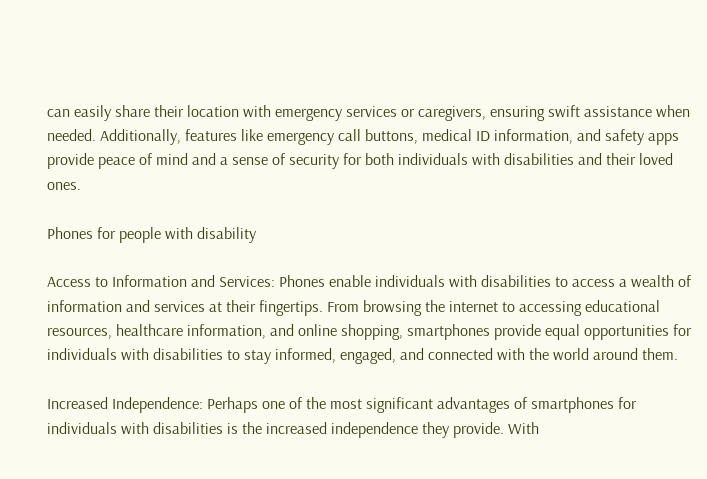can easily share their location with emergency services or caregivers, ensuring swift assistance when needed. Additionally, features like emergency call buttons, medical ID information, and safety apps provide peace of mind and a sense of security for both individuals with disabilities and their loved ones.

Phones for people with disability

Access to Information and Services: Phones enable individuals with disabilities to access a wealth of information and services at their fingertips. From browsing the internet to accessing educational resources, healthcare information, and online shopping, smartphones provide equal opportunities for individuals with disabilities to stay informed, engaged, and connected with the world around them.

Increased Independence: Perhaps one of the most significant advantages of smartphones for individuals with disabilities is the increased independence they provide. With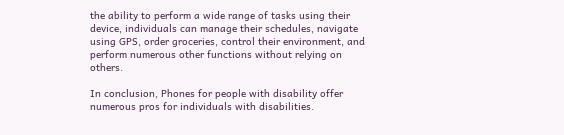the ability to perform a wide range of tasks using their device, individuals can manage their schedules, navigate using GPS, order groceries, control their environment, and perform numerous other functions without relying on others.

In conclusion, Phones for people with disability offer numerous pros for individuals with disabilities.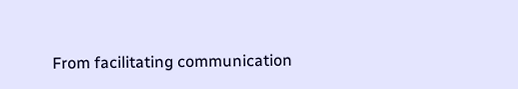From facilitating communication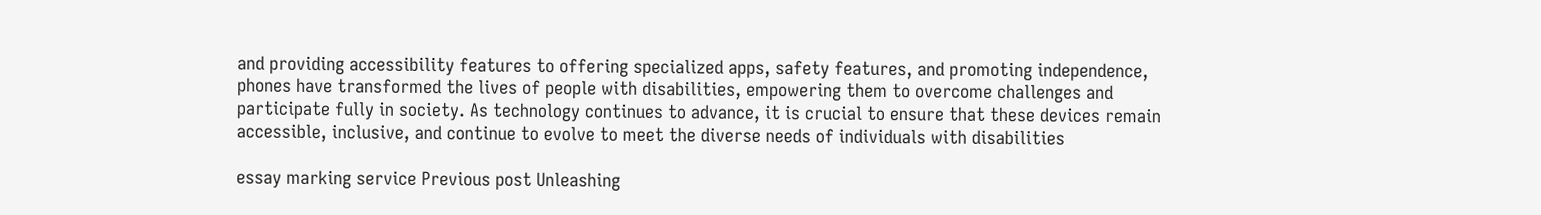and providing accessibility features to offering specialized apps, safety features, and promoting independence, phones have transformed the lives of people with disabilities, empowering them to overcome challenges and participate fully in society. As technology continues to advance, it is crucial to ensure that these devices remain accessible, inclusive, and continue to evolve to meet the diverse needs of individuals with disabilities

essay marking service Previous post Unleashing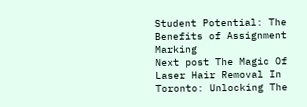Student Potential: The Benefits of Assignment Marking
Next post The Magic Of Laser Hair Removal In Toronto: Unlocking The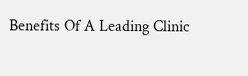Benefits Of A Leading Clinic